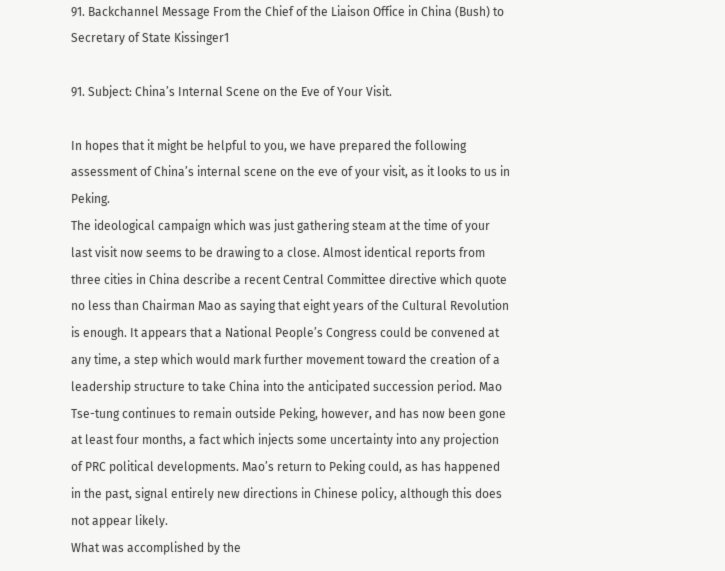91. Backchannel Message From the Chief of the Liaison Office in China (Bush) to Secretary of State Kissinger1

91. Subject: China’s Internal Scene on the Eve of Your Visit.

In hopes that it might be helpful to you, we have prepared the following assessment of China’s internal scene on the eve of your visit, as it looks to us in Peking.
The ideological campaign which was just gathering steam at the time of your last visit now seems to be drawing to a close. Almost identical reports from three cities in China describe a recent Central Committee directive which quote no less than Chairman Mao as saying that eight years of the Cultural Revolution is enough. It appears that a National People’s Congress could be convened at any time, a step which would mark further movement toward the creation of a leadership structure to take China into the anticipated succession period. Mao Tse-tung continues to remain outside Peking, however, and has now been gone at least four months, a fact which injects some uncertainty into any projection of PRC political developments. Mao’s return to Peking could, as has happened in the past, signal entirely new directions in Chinese policy, although this does not appear likely.
What was accomplished by the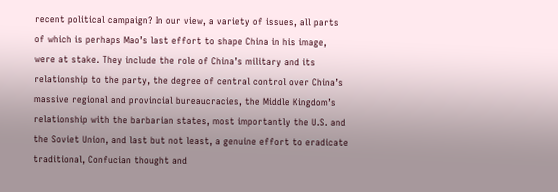recent political campaign? In our view, a variety of issues, all parts of which is perhaps Mao’s last effort to shape China in his image, were at stake. They include the role of China’s military and its relationship to the party, the degree of central control over China’s massive regional and provincial bureaucracies, the Middle Kingdom’s relationship with the barbarian states, most importantly the U.S. and the Soviet Union, and last but not least, a genuine effort to eradicate traditional, Confucian thought and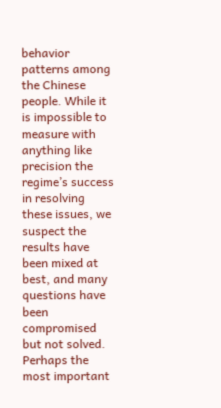behavior patterns among the Chinese people. While it is impossible to measure with anything like precision the regime’s success in resolving these issues, we suspect the results have been mixed at best, and many questions have been compromised but not solved.
Perhaps the most important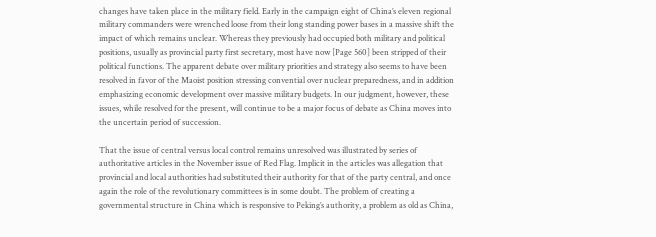changes have taken place in the military field. Early in the campaign eight of China’s eleven regional military commanders were wrenched loose from their long standing power bases in a massive shift the impact of which remains unclear. Whereas they previously had occupied both military and political positions, usually as provincial party first secretary, most have now [Page 560] been stripped of their political functions. The apparent debate over military priorities and strategy also seems to have been resolved in favor of the Maoist position stressing convential over nuclear preparedness, and in addition emphasizing economic development over massive military budgets. In our judgment, however, these issues, while resolved for the present, will continue to be a major focus of debate as China moves into the uncertain period of succession.

That the issue of central versus local control remains unresolved was illustrated by series of authoritative articles in the November issue of Red Flag. Implicit in the articles was allegation that provincial and local authorities had substituted their authority for that of the party central, and once again the role of the revolutionary committees is in some doubt. The problem of creating a governmental structure in China which is responsive to Peking’s authority, a problem as old as China,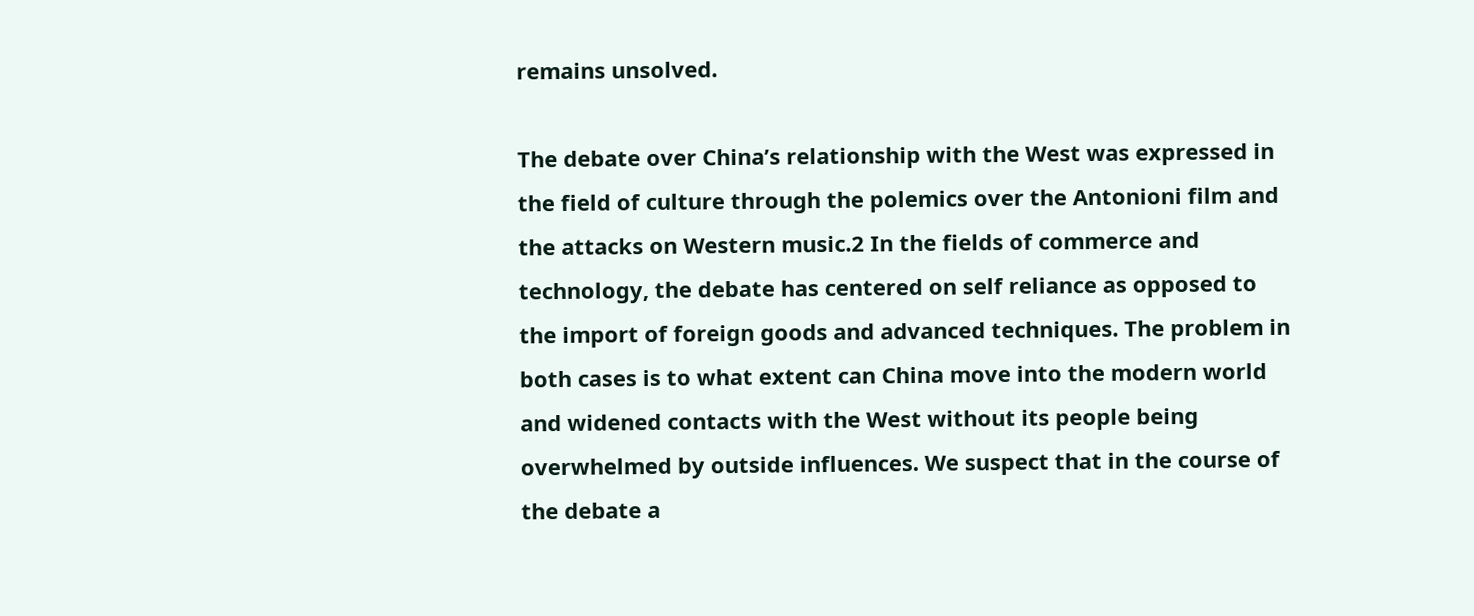remains unsolved.

The debate over China’s relationship with the West was expressed in the field of culture through the polemics over the Antonioni film and the attacks on Western music.2 In the fields of commerce and technology, the debate has centered on self reliance as opposed to the import of foreign goods and advanced techniques. The problem in both cases is to what extent can China move into the modern world and widened contacts with the West without its people being overwhelmed by outside influences. We suspect that in the course of the debate a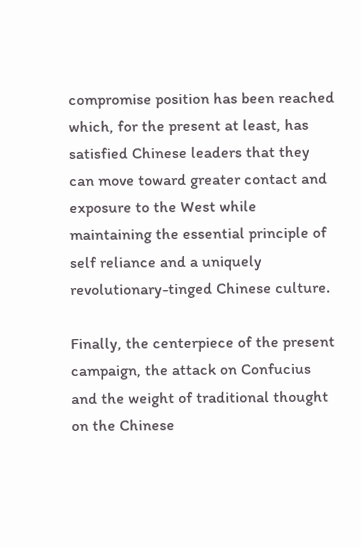compromise position has been reached which, for the present at least, has satisfied Chinese leaders that they can move toward greater contact and exposure to the West while maintaining the essential principle of self reliance and a uniquely revolutionary-tinged Chinese culture.

Finally, the centerpiece of the present campaign, the attack on Confucius and the weight of traditional thought on the Chinese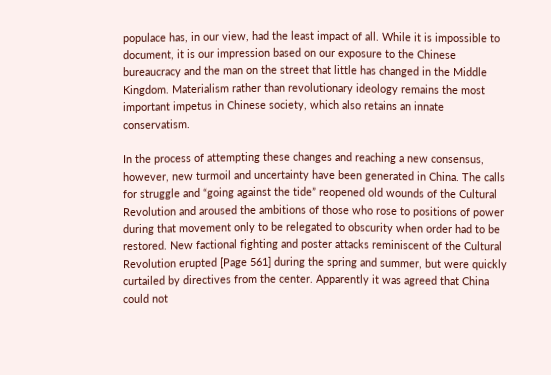populace has, in our view, had the least impact of all. While it is impossible to document, it is our impression based on our exposure to the Chinese bureaucracy and the man on the street that little has changed in the Middle Kingdom. Materialism rather than revolutionary ideology remains the most important impetus in Chinese society, which also retains an innate conservatism.

In the process of attempting these changes and reaching a new consensus, however, new turmoil and uncertainty have been generated in China. The calls for struggle and “going against the tide” reopened old wounds of the Cultural Revolution and aroused the ambitions of those who rose to positions of power during that movement only to be relegated to obscurity when order had to be restored. New factional fighting and poster attacks reminiscent of the Cultural Revolution erupted [Page 561] during the spring and summer, but were quickly curtailed by directives from the center. Apparently it was agreed that China could not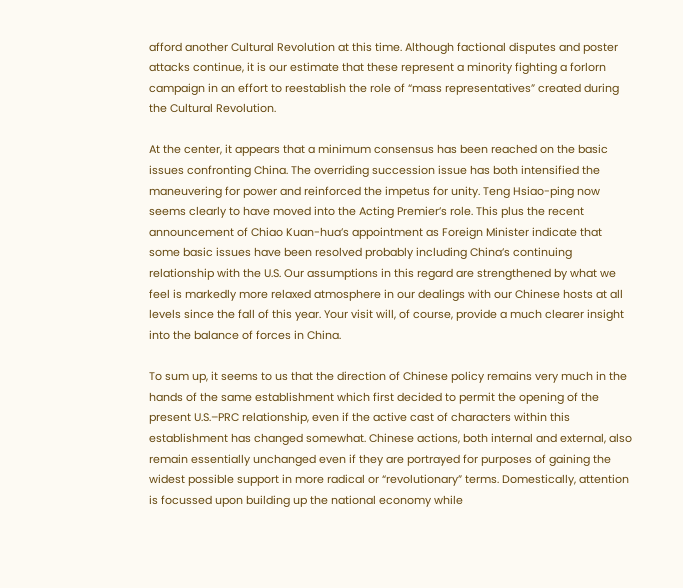afford another Cultural Revolution at this time. Although factional disputes and poster attacks continue, it is our estimate that these represent a minority fighting a forlorn campaign in an effort to reestablish the role of “mass representatives” created during the Cultural Revolution.

At the center, it appears that a minimum consensus has been reached on the basic issues confronting China. The overriding succession issue has both intensified the maneuvering for power and reinforced the impetus for unity. Teng Hsiao-ping now seems clearly to have moved into the Acting Premier’s role. This plus the recent announcement of Chiao Kuan-hua’s appointment as Foreign Minister indicate that some basic issues have been resolved probably including China’s continuing relationship with the U.S. Our assumptions in this regard are strengthened by what we feel is markedly more relaxed atmosphere in our dealings with our Chinese hosts at all levels since the fall of this year. Your visit will, of course, provide a much clearer insight into the balance of forces in China.

To sum up, it seems to us that the direction of Chinese policy remains very much in the hands of the same establishment which first decided to permit the opening of the present U.S.–PRC relationship, even if the active cast of characters within this establishment has changed somewhat. Chinese actions, both internal and external, also remain essentially unchanged even if they are portrayed for purposes of gaining the widest possible support in more radical or “revolutionary” terms. Domestically, attention is focussed upon building up the national economy while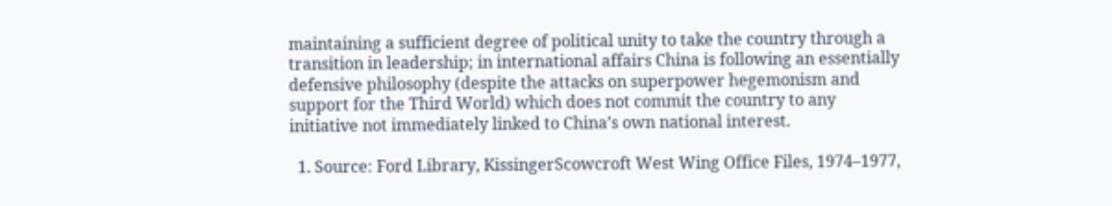maintaining a sufficient degree of political unity to take the country through a transition in leadership; in international affairs China is following an essentially defensive philosophy (despite the attacks on superpower hegemonism and support for the Third World) which does not commit the country to any initiative not immediately linked to China’s own national interest.

  1. Source: Ford Library, KissingerScowcroft West Wing Office Files, 1974–1977,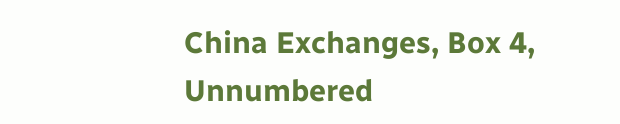China Exchanges, Box 4, Unnumbered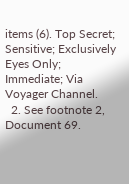items (6). Top Secret; Sensitive; Exclusively Eyes Only; Immediate; Via Voyager Channel.
  2. See footnote 2, Document 69.